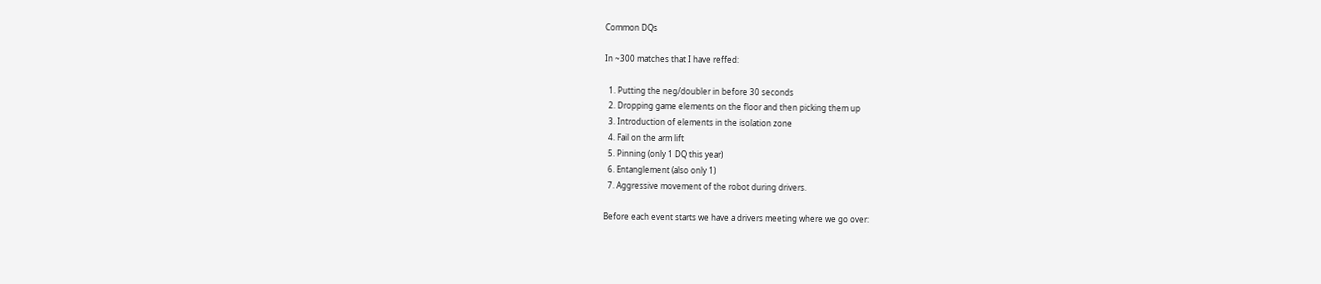Common DQs

In ~300 matches that I have reffed:

  1. Putting the neg/doubler in before 30 seconds
  2. Dropping game elements on the floor and then picking them up
  3. Introduction of elements in the isolation zone
  4. Fail on the arm lift
  5. Pinning (only 1 DQ this year)
  6. Entanglement (also only 1)
  7. Aggressive movement of the robot during drivers.

Before each event starts we have a drivers meeting where we go over: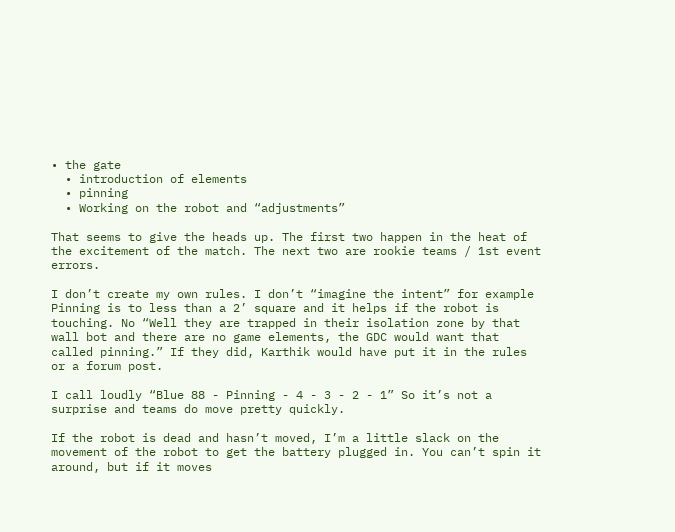• the gate
  • introduction of elements
  • pinning
  • Working on the robot and “adjustments”

That seems to give the heads up. The first two happen in the heat of the excitement of the match. The next two are rookie teams / 1st event errors.

I don’t create my own rules. I don’t “imagine the intent” for example Pinning is to less than a 2’ square and it helps if the robot is touching. No “Well they are trapped in their isolation zone by that wall bot and there are no game elements, the GDC would want that called pinning.” If they did, Karthik would have put it in the rules or a forum post.

I call loudly “Blue 88 - Pinning - 4 - 3 - 2 - 1” So it’s not a surprise and teams do move pretty quickly.

If the robot is dead and hasn’t moved, I’m a little slack on the movement of the robot to get the battery plugged in. You can’t spin it around, but if it moves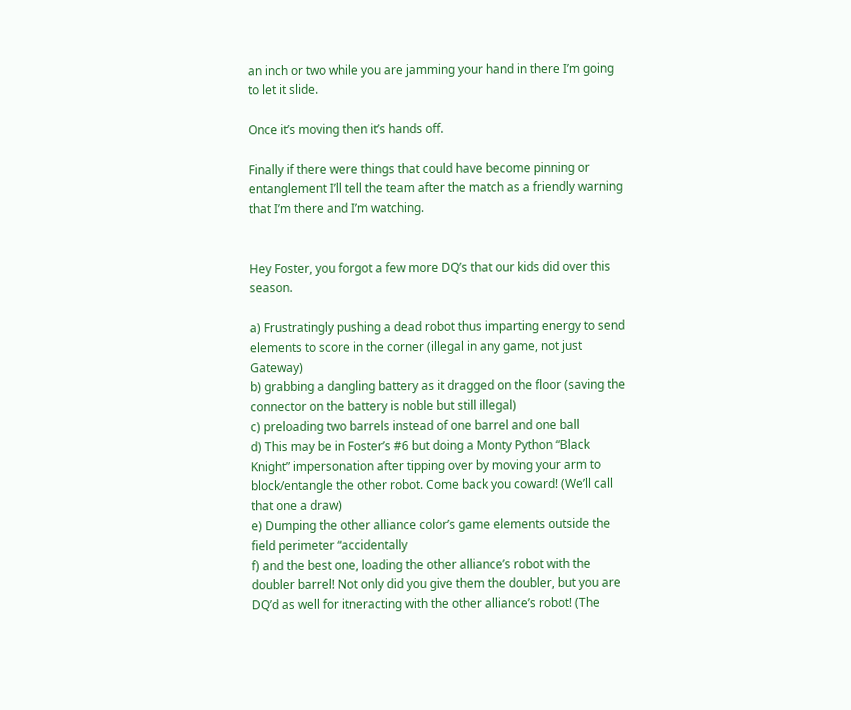an inch or two while you are jamming your hand in there I’m going to let it slide.

Once it’s moving then it’s hands off.

Finally if there were things that could have become pinning or entanglement I’ll tell the team after the match as a friendly warning that I’m there and I’m watching.


Hey Foster, you forgot a few more DQ’s that our kids did over this season.

a) Frustratingly pushing a dead robot thus imparting energy to send elements to score in the corner (illegal in any game, not just Gateway)
b) grabbing a dangling battery as it dragged on the floor (saving the connector on the battery is noble but still illegal)
c) preloading two barrels instead of one barrel and one ball
d) This may be in Foster’s #6 but doing a Monty Python “Black Knight” impersonation after tipping over by moving your arm to block/entangle the other robot. Come back you coward! (We’ll call that one a draw)
e) Dumping the other alliance color’s game elements outside the field perimeter “accidentally
f) and the best one, loading the other alliance’s robot with the doubler barrel! Not only did you give them the doubler, but you are DQ’d as well for itneracting with the other alliance’s robot! (The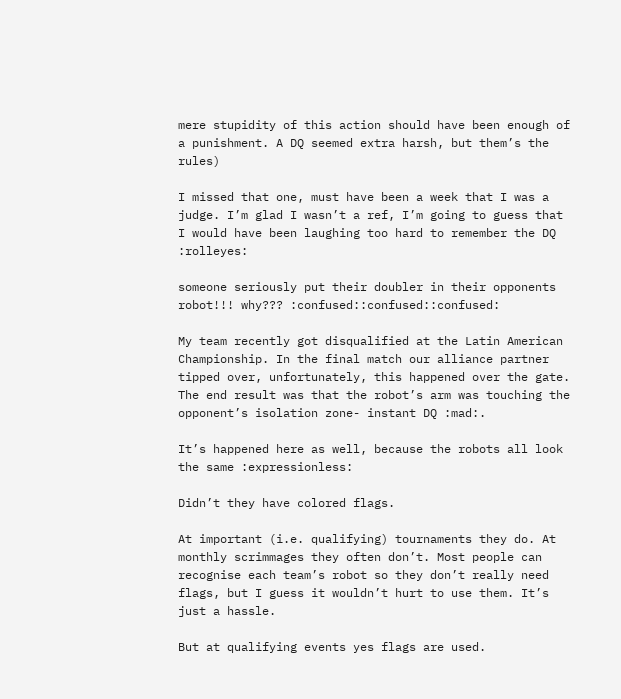mere stupidity of this action should have been enough of a punishment. A DQ seemed extra harsh, but them’s the rules)

I missed that one, must have been a week that I was a judge. I’m glad I wasn’t a ref, I’m going to guess that I would have been laughing too hard to remember the DQ :rolleyes:

someone seriously put their doubler in their opponents robot!!! why??? :confused::confused::confused:

My team recently got disqualified at the Latin American Championship. In the final match our alliance partner tipped over, unfortunately, this happened over the gate. The end result was that the robot’s arm was touching the opponent’s isolation zone- instant DQ :mad:.

It’s happened here as well, because the robots all look the same :expressionless:

Didn’t they have colored flags.

At important (i.e. qualifying) tournaments they do. At monthly scrimmages they often don’t. Most people can recognise each team’s robot so they don’t really need flags, but I guess it wouldn’t hurt to use them. It’s just a hassle.

But at qualifying events yes flags are used.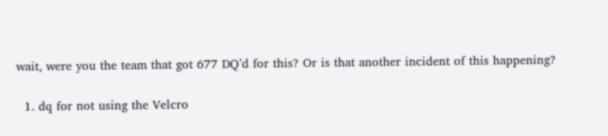wait, were you the team that got 677 DQ’d for this? Or is that another incident of this happening?

  1. dq for not using the Velcro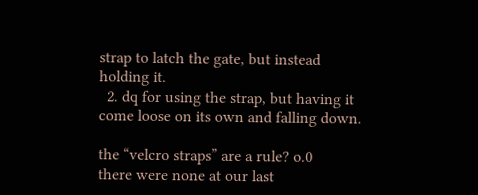strap to latch the gate, but instead holding it.
  2. dq for using the strap, but having it come loose on its own and falling down.

the “velcro straps” are a rule? o.0
there were none at our last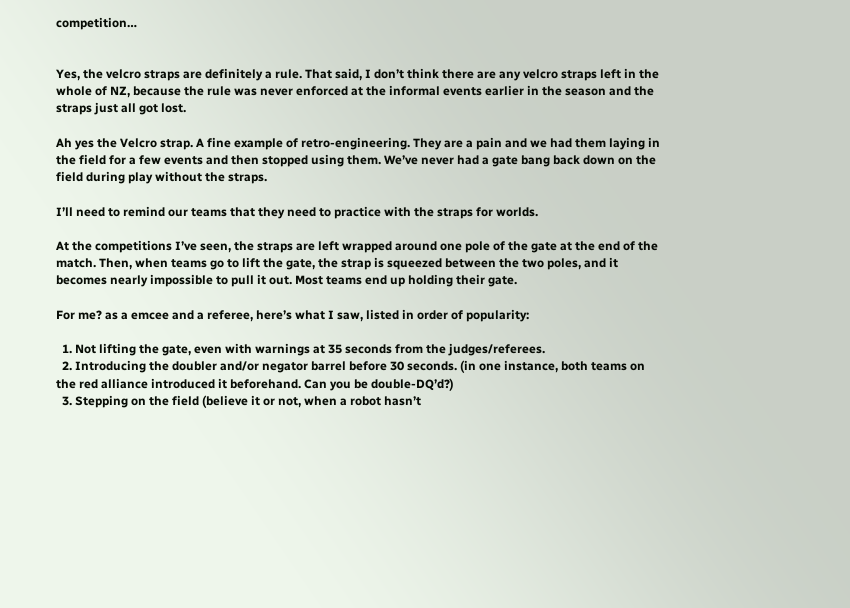competition…


Yes, the velcro straps are definitely a rule. That said, I don’t think there are any velcro straps left in the whole of NZ, because the rule was never enforced at the informal events earlier in the season and the straps just all got lost.

Ah yes the Velcro strap. A fine example of retro-engineering. They are a pain and we had them laying in the field for a few events and then stopped using them. We’ve never had a gate bang back down on the field during play without the straps.

I’ll need to remind our teams that they need to practice with the straps for worlds.

At the competitions I’ve seen, the straps are left wrapped around one pole of the gate at the end of the match. Then, when teams go to lift the gate, the strap is squeezed between the two poles, and it becomes nearly impossible to pull it out. Most teams end up holding their gate.

For me? as a emcee and a referee, here’s what I saw, listed in order of popularity:

  1. Not lifting the gate, even with warnings at 35 seconds from the judges/referees.
  2. Introducing the doubler and/or negator barrel before 30 seconds. (in one instance, both teams on the red alliance introduced it beforehand. Can you be double-DQ’d?)
  3. Stepping on the field (believe it or not, when a robot hasn’t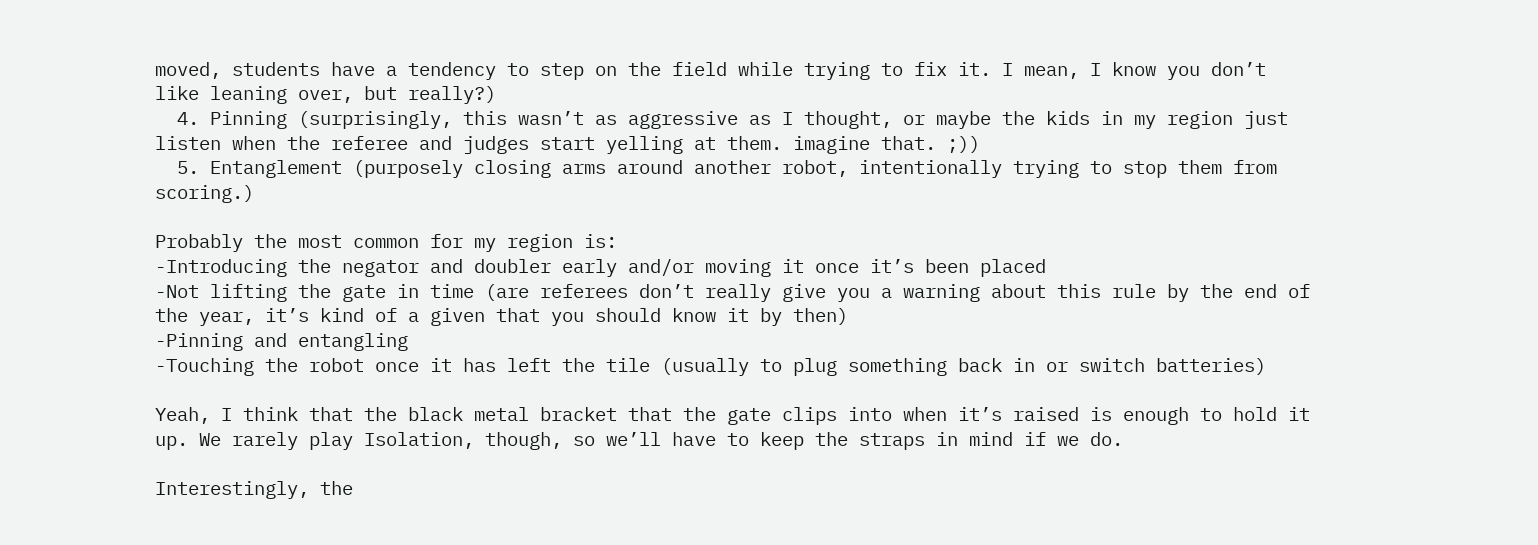moved, students have a tendency to step on the field while trying to fix it. I mean, I know you don’t like leaning over, but really?)
  4. Pinning (surprisingly, this wasn’t as aggressive as I thought, or maybe the kids in my region just listen when the referee and judges start yelling at them. imagine that. ;))
  5. Entanglement (purposely closing arms around another robot, intentionally trying to stop them from scoring.)

Probably the most common for my region is:
-Introducing the negator and doubler early and/or moving it once it’s been placed
-Not lifting the gate in time (are referees don’t really give you a warning about this rule by the end of the year, it’s kind of a given that you should know it by then)
-Pinning and entangling
-Touching the robot once it has left the tile (usually to plug something back in or switch batteries)

Yeah, I think that the black metal bracket that the gate clips into when it’s raised is enough to hold it up. We rarely play Isolation, though, so we’ll have to keep the straps in mind if we do.

Interestingly, the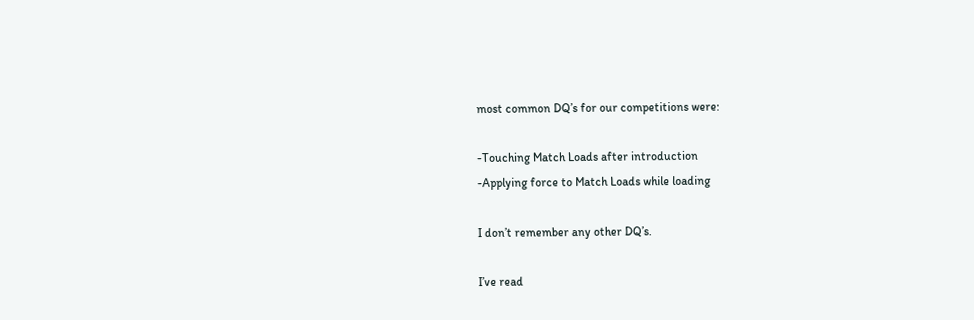most common DQ’s for our competitions were:

-Touching Match Loads after introduction
-Applying force to Match Loads while loading

I don’t remember any other DQ’s.

I’ve read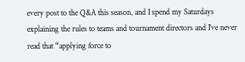every post to the Q&A this season, and I spend my Saturdays explaining the rules to teams and tournament directors and I’ve never read that “applying force to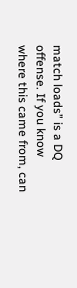match loads” is a DQ offense. If you know where this came from, can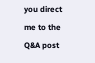you direct me to the Q&A post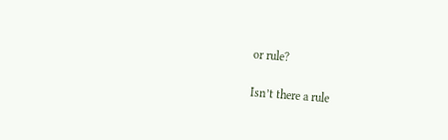or rule?

Isn’t there a rule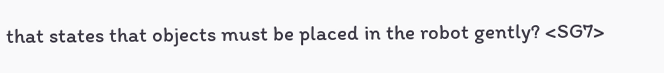that states that objects must be placed in the robot gently? <SG7>